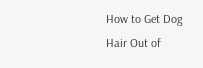How to Get Dog Hair Out of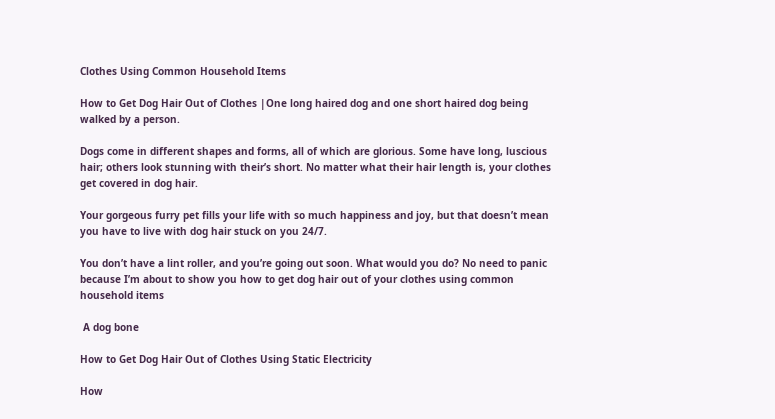Clothes Using Common Household Items

How to Get Dog Hair Out of Clothes |One long haired dog and one short haired dog being walked by a person.

Dogs come in different shapes and forms, all of which are glorious. Some have long, luscious hair; others look stunning with their’s short. No matter what their hair length is, your clothes get covered in dog hair.

Your gorgeous furry pet fills your life with so much happiness and joy, but that doesn’t mean you have to live with dog hair stuck on you 24/7.

You don’t have a lint roller, and you’re going out soon. What would you do? No need to panic because I’m about to show you how to get dog hair out of your clothes using common household items

 A dog bone

How to Get Dog Hair Out of Clothes Using Static Electricity

How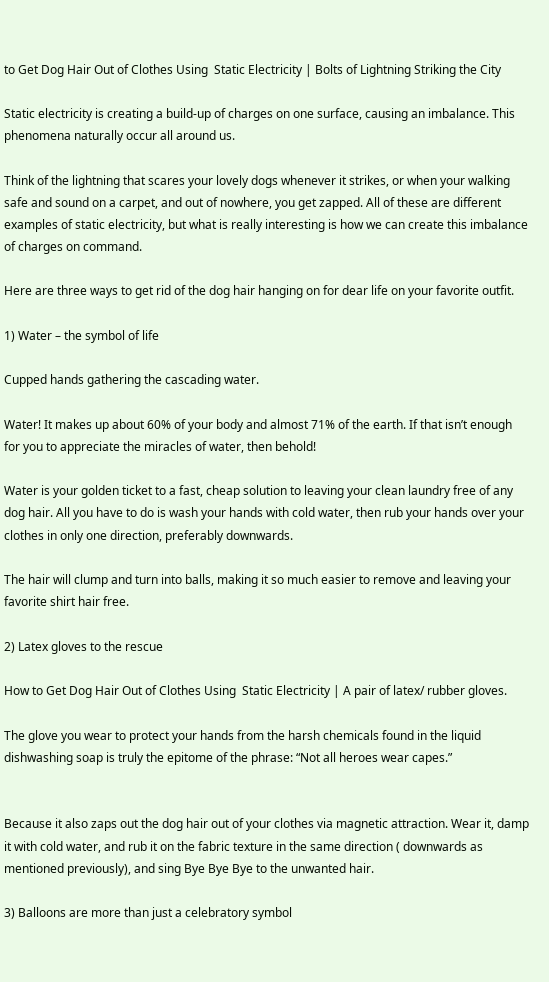to Get Dog Hair Out of Clothes Using  Static Electricity | Bolts of Lightning Striking the City

Static electricity is creating a build-up of charges on one surface, causing an imbalance. This phenomena naturally occur all around us.

Think of the lightning that scares your lovely dogs whenever it strikes, or when your walking safe and sound on a carpet, and out of nowhere, you get zapped. All of these are different examples of static electricity, but what is really interesting is how we can create this imbalance of charges on command.

Here are three ways to get rid of the dog hair hanging on for dear life on your favorite outfit.

1) Water – the symbol of life

Cupped hands gathering the cascading water.

Water! It makes up about 60% of your body and almost 71% of the earth. If that isn’t enough for you to appreciate the miracles of water, then behold!

Water is your golden ticket to a fast, cheap solution to leaving your clean laundry free of any dog hair. All you have to do is wash your hands with cold water, then rub your hands over your clothes in only one direction, preferably downwards.

The hair will clump and turn into balls, making it so much easier to remove and leaving your favorite shirt hair free.

2) Latex gloves to the rescue

How to Get Dog Hair Out of Clothes Using  Static Electricity | A pair of latex/ rubber gloves.

The glove you wear to protect your hands from the harsh chemicals found in the liquid dishwashing soap is truly the epitome of the phrase: “Not all heroes wear capes.”


Because it also zaps out the dog hair out of your clothes via magnetic attraction. Wear it, damp it with cold water, and rub it on the fabric texture in the same direction ( downwards as mentioned previously), and sing Bye Bye Bye to the unwanted hair.

3) Balloons are more than just a celebratory symbol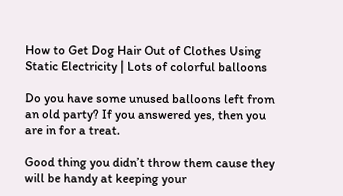How to Get Dog Hair Out of Clothes Using  Static Electricity | Lots of colorful balloons

Do you have some unused balloons left from an old party? If you answered yes, then you are in for a treat.

Good thing you didn’t throw them cause they will be handy at keeping your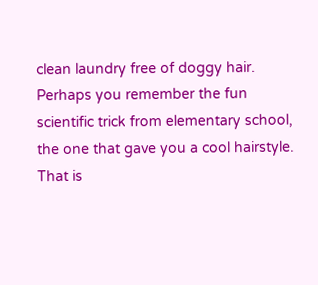clean laundry free of doggy hair. Perhaps you remember the fun scientific trick from elementary school, the one that gave you a cool hairstyle. That is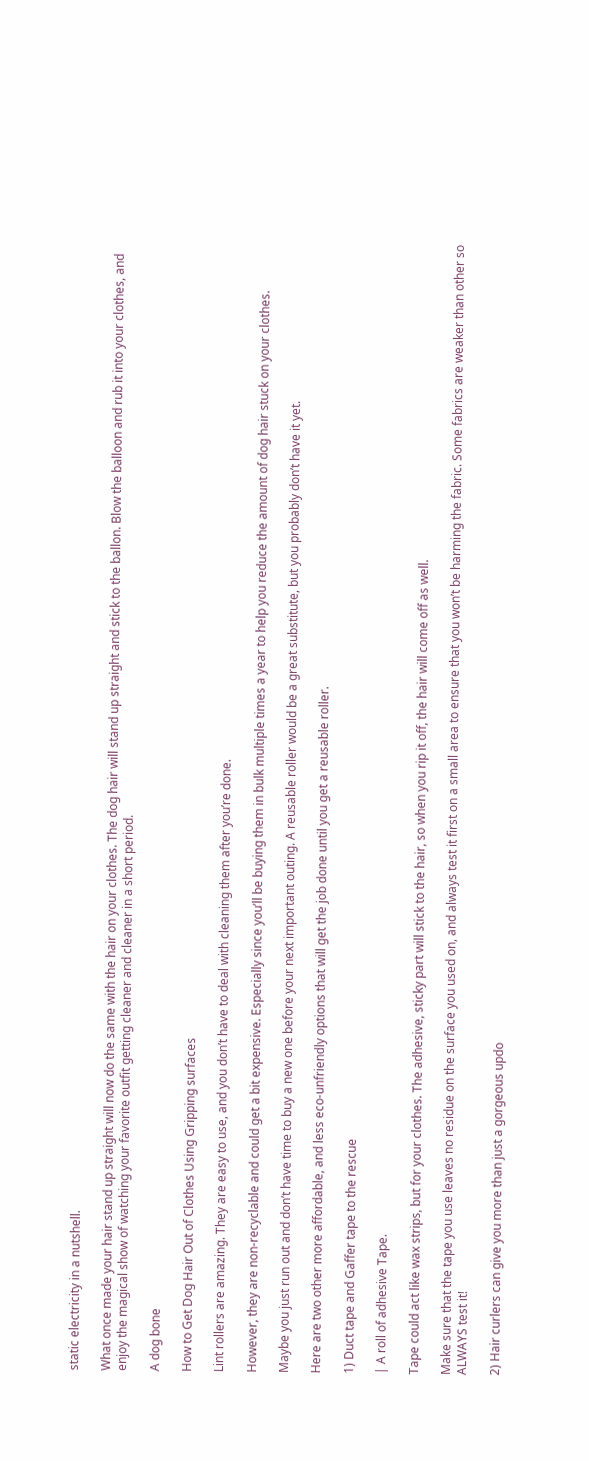static electricity in a nutshell.

What once made your hair stand up straight will now do the same with the hair on your clothes. The dog hair will stand up straight and stick to the ballon. Blow the balloon and rub it into your clothes, and enjoy the magical show of watching your favorite outfit getting cleaner and cleaner in a short period.

A dog bone

How to Get Dog Hair Out of Clothes Using Gripping surfaces

Lint rollers are amazing. They are easy to use, and you don’t have to deal with cleaning them after you’re done.

However, they are non-recyclable and could get a bit expensive. Especially since you’ll be buying them in bulk multiple times a year to help you reduce the amount of dog hair stuck on your clothes.

Maybe you just run out and don’t have time to buy a new one before your next important outing. A reusable roller would be a great substitute, but you probably don’t have it yet.

Here are two other more affordable, and less eco-unfriendly options that will get the job done until you get a reusable roller.

1) Duct tape and Gaffer tape to the rescue

| A roll of adhesive Tape.

Tape could act like wax strips, but for your clothes. The adhesive, sticky part will stick to the hair, so when you rip it off, the hair will come off as well.

Make sure that the tape you use leaves no residue on the surface you used on, and always test it first on a small area to ensure that you won’t be harming the fabric. Some fabrics are weaker than other so ALWAYS test it!

2) Hair curlers can give you more than just a gorgeous updo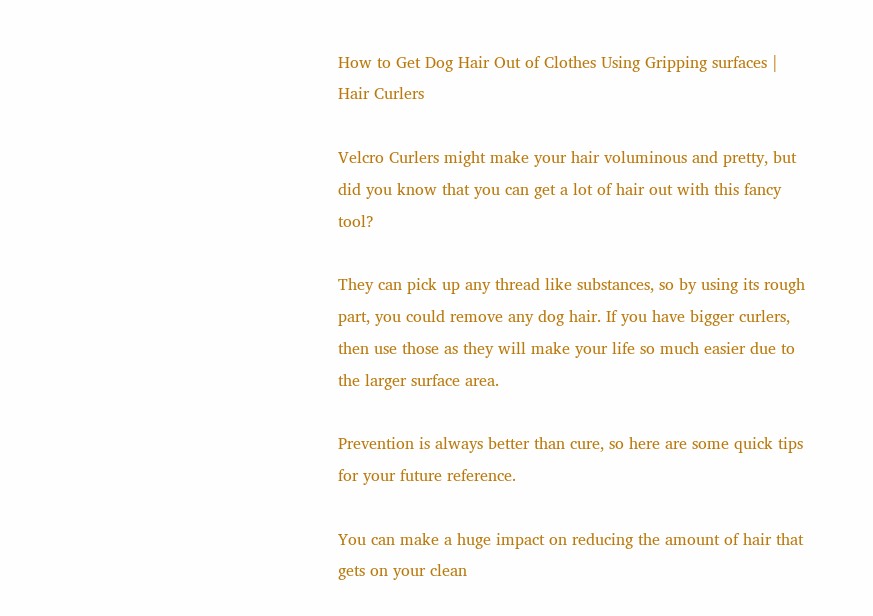How to Get Dog Hair Out of Clothes Using Gripping surfaces | Hair Curlers

Velcro Curlers might make your hair voluminous and pretty, but did you know that you can get a lot of hair out with this fancy tool?

They can pick up any thread like substances, so by using its rough part, you could remove any dog hair. If you have bigger curlers, then use those as they will make your life so much easier due to the larger surface area.

Prevention is always better than cure, so here are some quick tips for your future reference.

You can make a huge impact on reducing the amount of hair that gets on your clean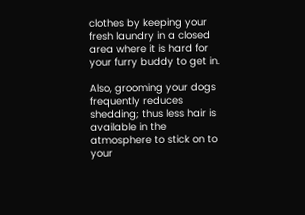clothes by keeping your fresh laundry in a closed area where it is hard for your furry buddy to get in.

Also, grooming your dogs frequently reduces shedding; thus less hair is available in the atmosphere to stick on to your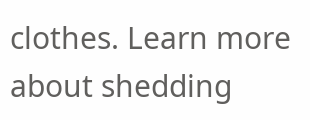clothes. Learn more about shedding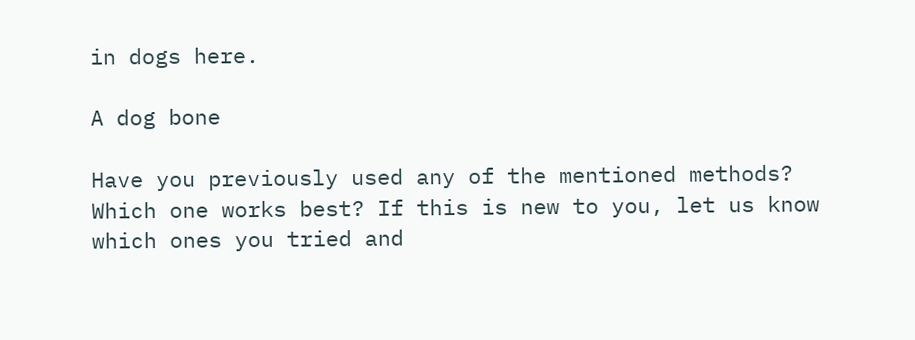in dogs here.

A dog bone

Have you previously used any of the mentioned methods? Which one works best? If this is new to you, let us know which ones you tried and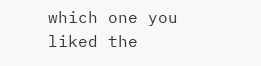which one you liked the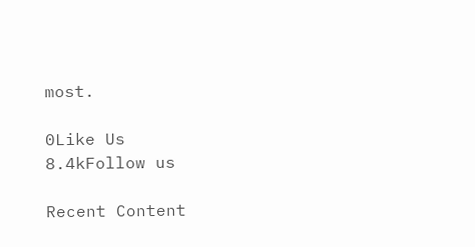most.

0Like Us
8.4kFollow us

Recent Content